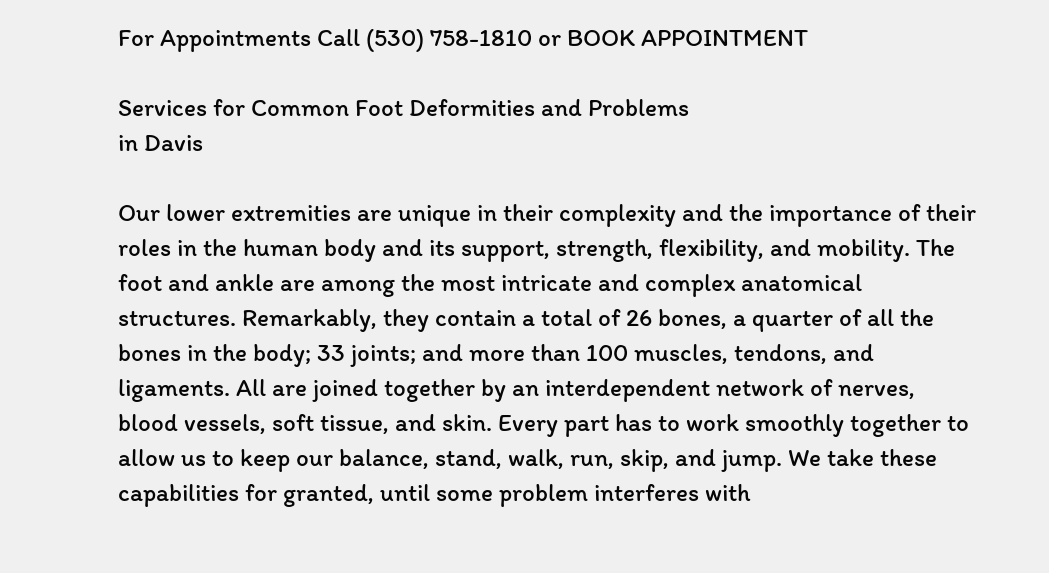For Appointments Call (530) 758-1810 or BOOK APPOINTMENT

Services for Common Foot Deformities and Problems
in Davis

Our lower extremities are unique in their complexity and the importance of their roles in the human body and its support, strength, flexibility, and mobility. The foot and ankle are among the most intricate and complex anatomical structures. Remarkably, they contain a total of 26 bones, a quarter of all the bones in the body; 33 joints; and more than 100 muscles, tendons, and ligaments. All are joined together by an interdependent network of nerves, blood vessels, soft tissue, and skin. Every part has to work smoothly together to allow us to keep our balance, stand, walk, run, skip, and jump. We take these capabilities for granted, until some problem interferes with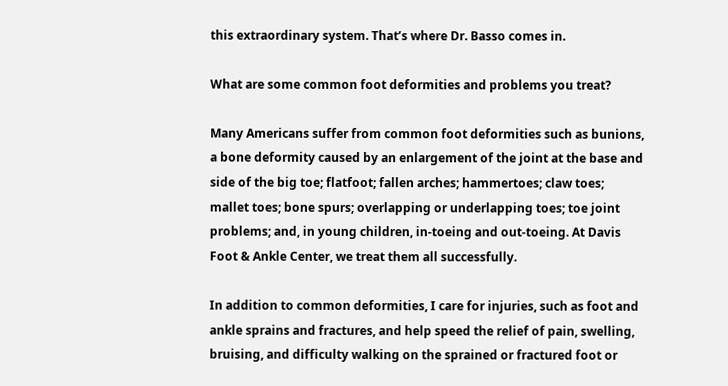this extraordinary system. That’s where Dr. Basso comes in.

What are some common foot deformities and problems you treat?

Many Americans suffer from common foot deformities such as bunions, a bone deformity caused by an enlargement of the joint at the base and side of the big toe; flatfoot; fallen arches; hammertoes; claw toes; mallet toes; bone spurs; overlapping or underlapping toes; toe joint problems; and, in young children, in-toeing and out-toeing. At Davis Foot & Ankle Center, we treat them all successfully.

In addition to common deformities, I care for injuries, such as foot and ankle sprains and fractures, and help speed the relief of pain, swelling, bruising, and difficulty walking on the sprained or fractured foot or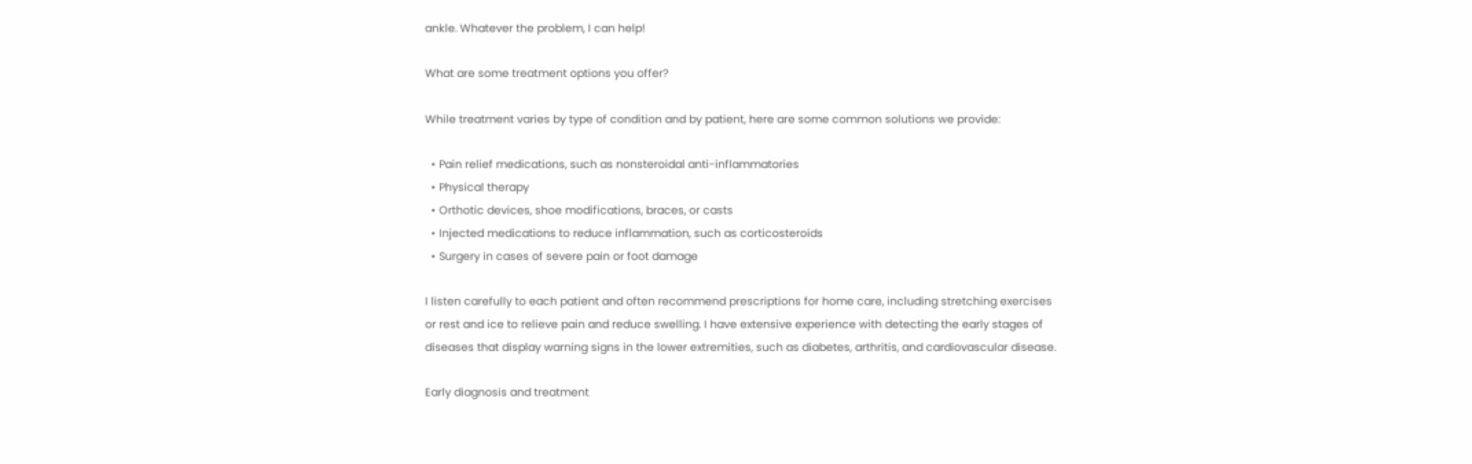ankle. Whatever the problem, I can help!

What are some treatment options you offer?

While treatment varies by type of condition and by patient, here are some common solutions we provide:

  • Pain relief medications, such as nonsteroidal anti-inflammatories
  • Physical therapy
  • Orthotic devices, shoe modifications, braces, or casts
  • Injected medications to reduce inflammation, such as corticosteroids
  • Surgery in cases of severe pain or foot damage

I listen carefully to each patient and often recommend prescriptions for home care, including stretching exercises or rest and ice to relieve pain and reduce swelling. I have extensive experience with detecting the early stages of diseases that display warning signs in the lower extremities, such as diabetes, arthritis, and cardiovascular disease.

Early diagnosis and treatment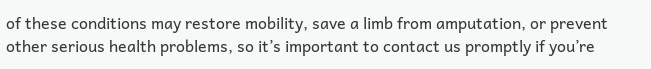of these conditions may restore mobility, save a limb from amputation, or prevent other serious health problems, so it’s important to contact us promptly if you’re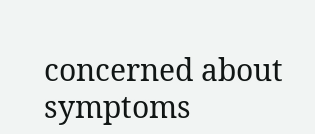concerned about symptoms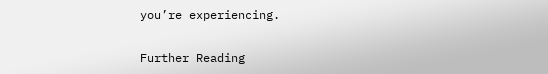you’re experiencing.

Further Reading